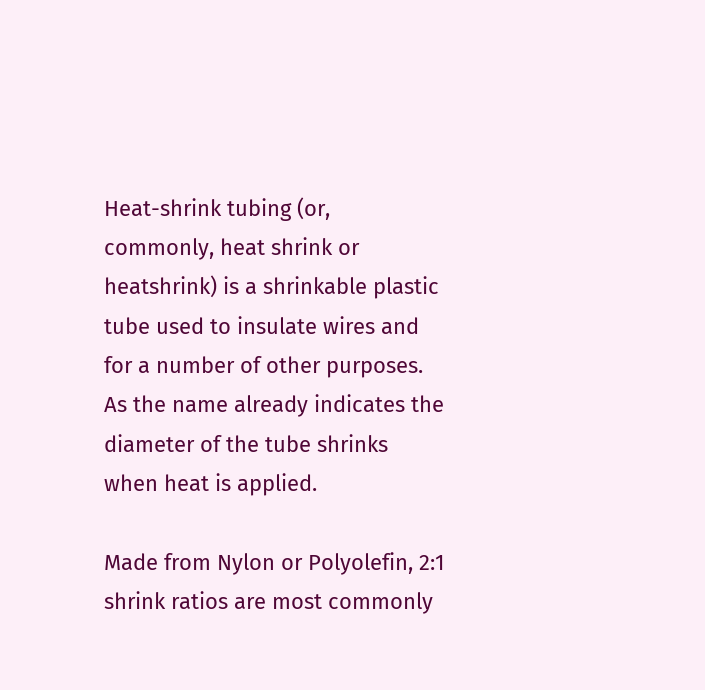Heat-shrink tubing (or, commonly, heat shrink or heatshrink) is a shrinkable plastic tube used to insulate wires and for a number of other purposes. As the name already indicates the diameter of the tube shrinks when heat is applied.

Made from Nylon or Polyolefin, 2:1 shrink ratios are most commonly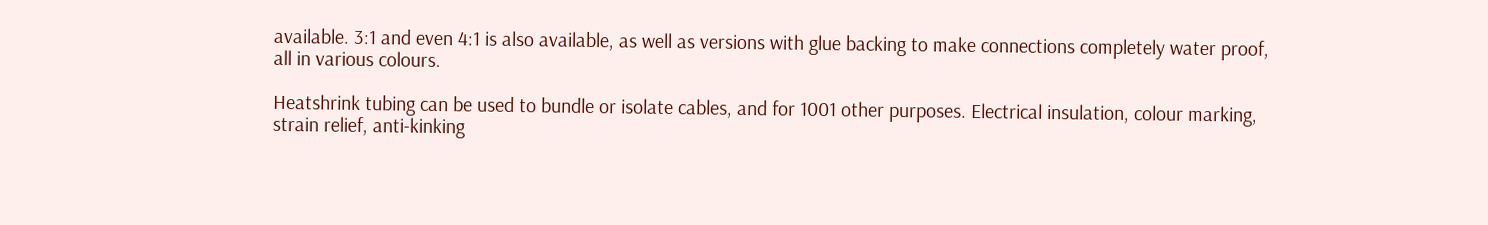available. 3:1 and even 4:1 is also available, as well as versions with glue backing to make connections completely water proof, all in various colours.

Heatshrink tubing can be used to bundle or isolate cables, and for 1001 other purposes. Electrical insulation, colour marking, strain relief, anti-kinking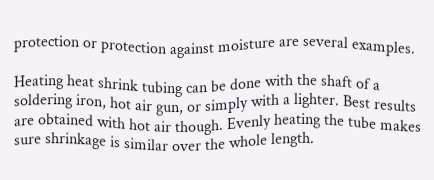protection or protection against moisture are several examples.

Heating heat shrink tubing can be done with the shaft of a soldering iron, hot air gun, or simply with a lighter. Best results are obtained with hot air though. Evenly heating the tube makes sure shrinkage is similar over the whole length.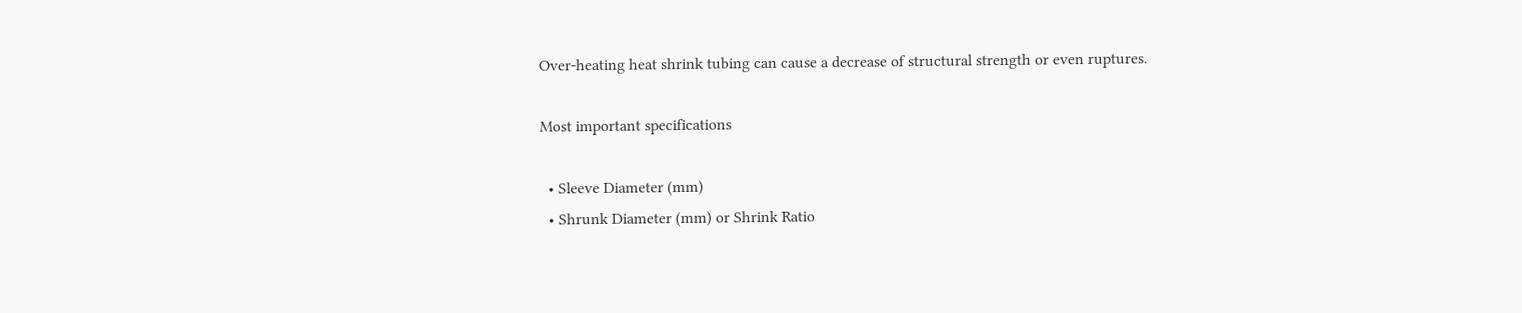Over-heating heat shrink tubing can cause a decrease of structural strength or even ruptures.

Most important specifications

  • Sleeve Diameter (mm)
  • Shrunk Diameter (mm) or Shrink Ratio